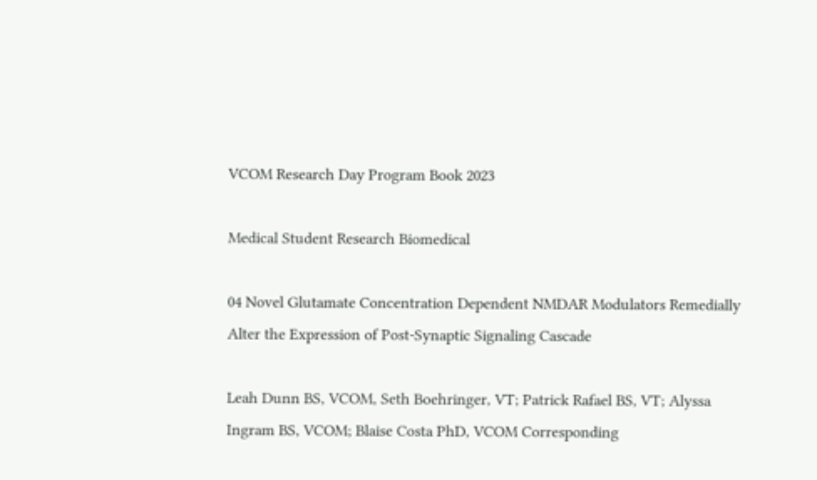VCOM Research Day Program Book 2023

Medical Student Research Biomedical

04 Novel Glutamate Concentration Dependent NMDAR Modulators Remedially Alter the Expression of Post-Synaptic Signaling Cascade

Leah Dunn BS, VCOM, Seth Boehringer, VT; Patrick Rafael BS, VT; Alyssa Ingram BS, VCOM; Blaise Costa PhD, VCOM Corresponding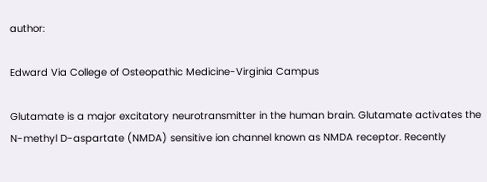author:

Edward Via College of Osteopathic Medicine-Virginia Campus

Glutamate is a major excitatory neurotransmitter in the human brain. Glutamate activates the N-methyl D-aspartate (NMDA) sensitive ion channel known as NMDA receptor. Recently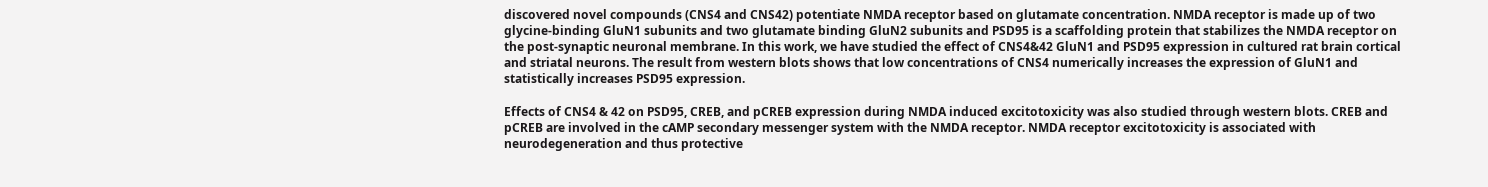discovered novel compounds (CNS4 and CNS42) potentiate NMDA receptor based on glutamate concentration. NMDA receptor is made up of two glycine-binding GluN1 subunits and two glutamate binding GluN2 subunits and PSD95 is a scaffolding protein that stabilizes the NMDA receptor on the post-synaptic neuronal membrane. In this work, we have studied the effect of CNS4&42 GluN1 and PSD95 expression in cultured rat brain cortical and striatal neurons. The result from western blots shows that low concentrations of CNS4 numerically increases the expression of GluN1 and statistically increases PSD95 expression.

Effects of CNS4 & 42 on PSD95, CREB, and pCREB expression during NMDA induced excitotoxicity was also studied through western blots. CREB and pCREB are involved in the cAMP secondary messenger system with the NMDA receptor. NMDA receptor excitotoxicity is associated with neurodegeneration and thus protective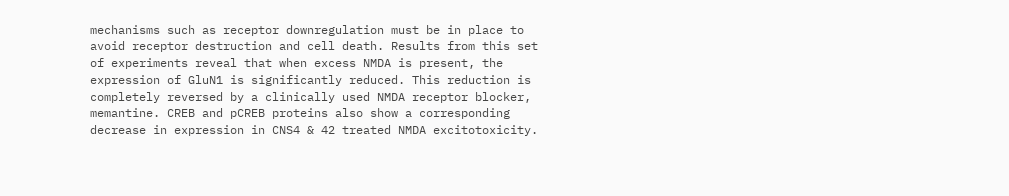mechanisms such as receptor downregulation must be in place to avoid receptor destruction and cell death. Results from this set of experiments reveal that when excess NMDA is present, the expression of GluN1 is significantly reduced. This reduction is completely reversed by a clinically used NMDA receptor blocker, memantine. CREB and pCREB proteins also show a corresponding decrease in expression in CNS4 & 42 treated NMDA excitotoxicity.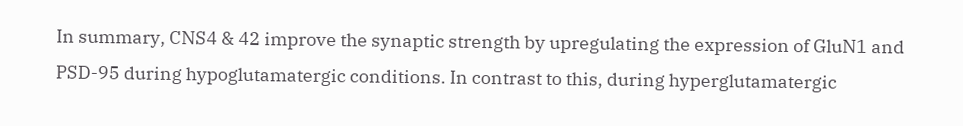In summary, CNS4 & 42 improve the synaptic strength by upregulating the expression of GluN1 and PSD-95 during hypoglutamatergic conditions. In contrast to this, during hyperglutamatergic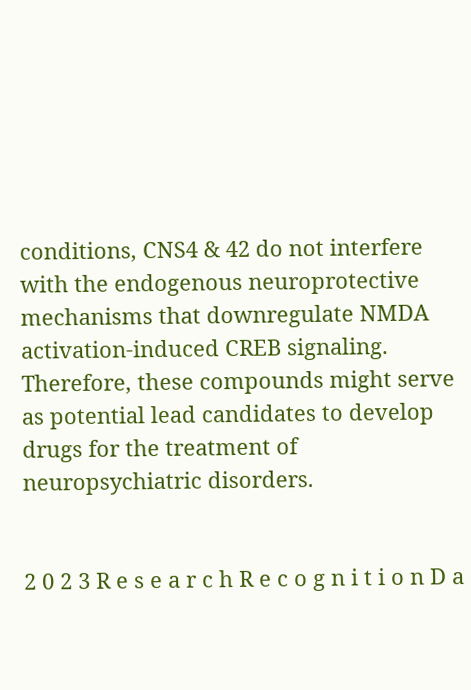conditions, CNS4 & 42 do not interfere with the endogenous neuroprotective mechanisms that downregulate NMDA activation-induced CREB signaling. Therefore, these compounds might serve as potential lead candidates to develop drugs for the treatment of neuropsychiatric disorders.


2 0 2 3 R e s e a r c h R e c o g n i t i o n D a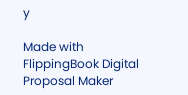y

Made with FlippingBook Digital Proposal Maker